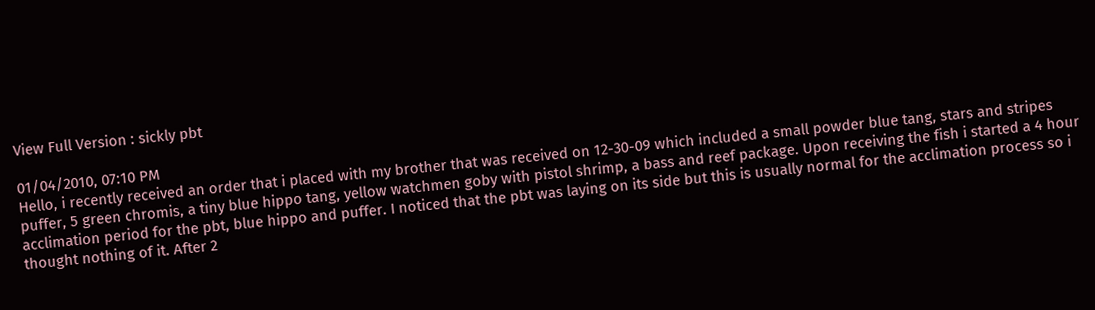View Full Version : sickly pbt

01/04/2010, 07:10 PM
Hello, i recently received an order that i placed with my brother that was received on 12-30-09 which included a small powder blue tang, stars and stripes puffer, 5 green chromis, a tiny blue hippo tang, yellow watchmen goby with pistol shrimp, a bass and reef package. Upon receiving the fish i started a 4 hour acclimation period for the pbt, blue hippo and puffer. I noticed that the pbt was laying on its side but this is usually normal for the acclimation process so i thought nothing of it. After 2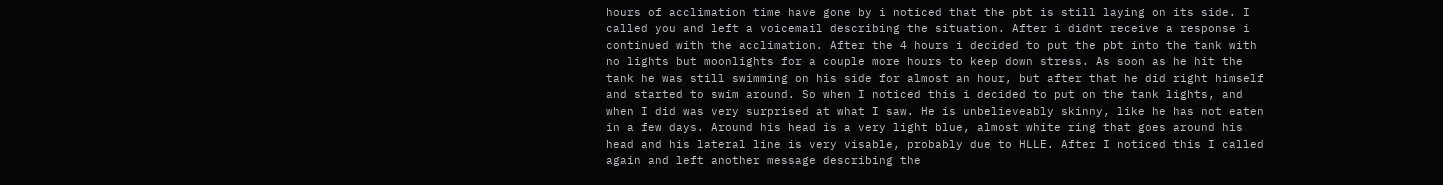hours of acclimation time have gone by i noticed that the pbt is still laying on its side. I called you and left a voicemail describing the situation. After i didnt receive a response i continued with the acclimation. After the 4 hours i decided to put the pbt into the tank with no lights but moonlights for a couple more hours to keep down stress. As soon as he hit the tank he was still swimming on his side for almost an hour, but after that he did right himself and started to swim around. So when I noticed this i decided to put on the tank lights, and when I did was very surprised at what I saw. He is unbelieveably skinny, like he has not eaten in a few days. Around his head is a very light blue, almost white ring that goes around his head and his lateral line is very visable, probably due to HLLE. After I noticed this I called again and left another message describing the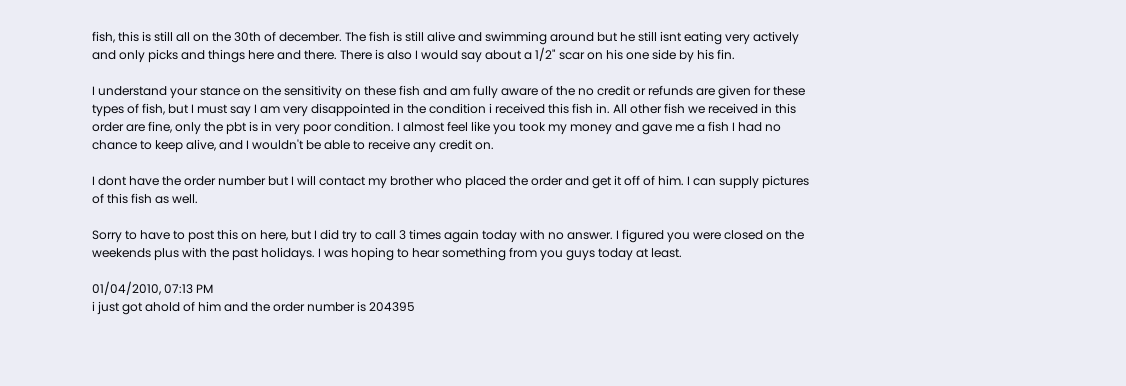fish, this is still all on the 30th of december. The fish is still alive and swimming around but he still isnt eating very actively and only picks and things here and there. There is also I would say about a 1/2" scar on his one side by his fin.

I understand your stance on the sensitivity on these fish and am fully aware of the no credit or refunds are given for these types of fish, but I must say I am very disappointed in the condition i received this fish in. All other fish we received in this order are fine, only the pbt is in very poor condition. I almost feel like you took my money and gave me a fish I had no chance to keep alive, and I wouldn't be able to receive any credit on.

I dont have the order number but I will contact my brother who placed the order and get it off of him. I can supply pictures of this fish as well.

Sorry to have to post this on here, but I did try to call 3 times again today with no answer. I figured you were closed on the weekends plus with the past holidays. I was hoping to hear something from you guys today at least.

01/04/2010, 07:13 PM
i just got ahold of him and the order number is 204395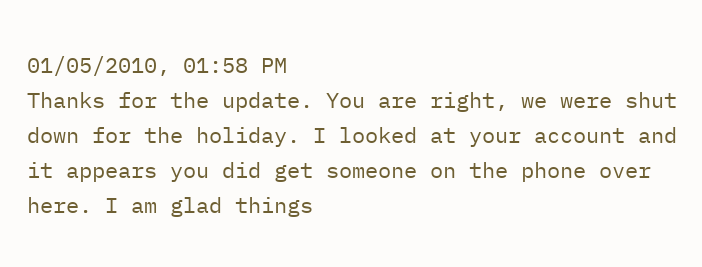01/05/2010, 01:58 PM
Thanks for the update. You are right, we were shut down for the holiday. I looked at your account and it appears you did get someone on the phone over here. I am glad things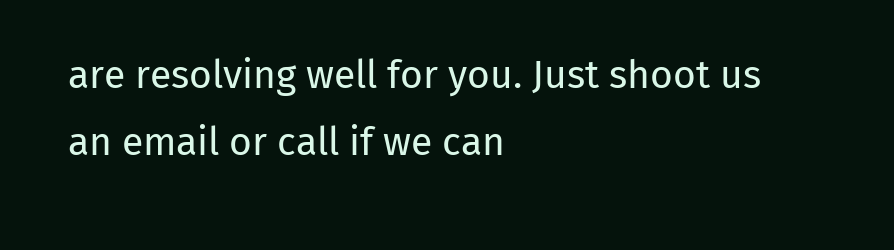are resolving well for you. Just shoot us an email or call if we can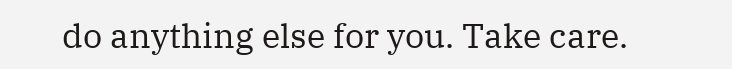do anything else for you. Take care.